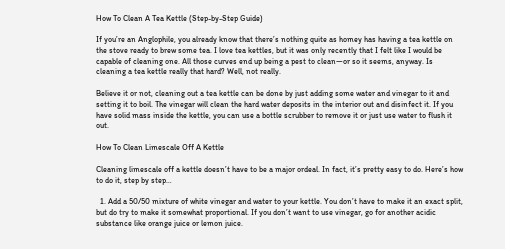How To Clean A Tea Kettle (Step-by-Step Guide)

If you’re an Anglophile, you already know that there’s nothing quite as homey has having a tea kettle on the stove ready to brew some tea. I love tea kettles, but it was only recently that I felt like I would be capable of cleaning one. All those curves end up being a pest to clean—or so it seems, anyway. Is cleaning a tea kettle really that hard? Well, not really.

Believe it or not, cleaning out a tea kettle can be done by just adding some water and vinegar to it and setting it to boil. The vinegar will clean the hard water deposits in the interior out and disinfect it. If you have solid mass inside the kettle, you can use a bottle scrubber to remove it or just use water to flush it out.

How To Clean Limescale Off A Kettle

Cleaning limescale off a kettle doesn’t have to be a major ordeal. In fact, it’s pretty easy to do. Here’s how to do it, step by step…

  1. Add a 50/50 mixture of white vinegar and water to your kettle. You don’t have to make it an exact split, but do try to make it somewhat proportional. If you don’t want to use vinegar, go for another acidic substance like orange juice or lemon juice.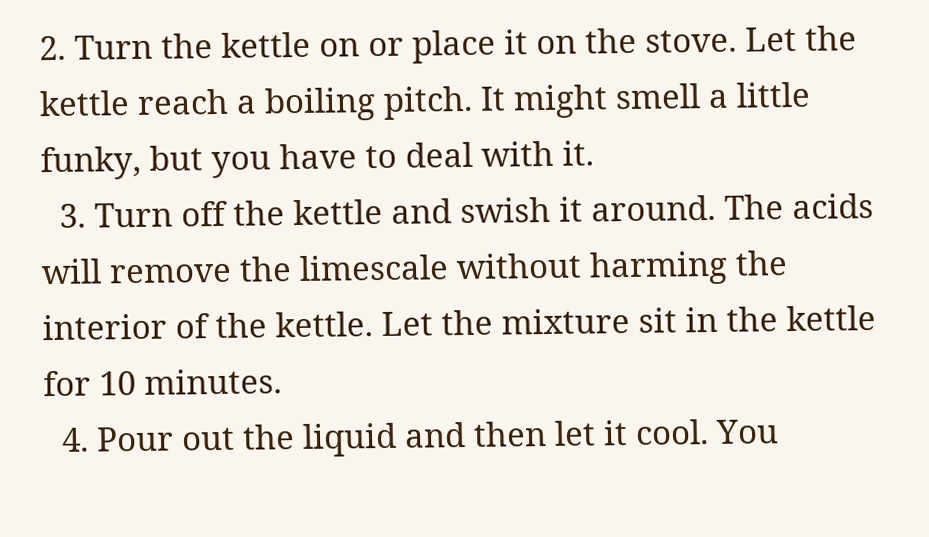2. Turn the kettle on or place it on the stove. Let the kettle reach a boiling pitch. It might smell a little funky, but you have to deal with it.
  3. Turn off the kettle and swish it around. The acids will remove the limescale without harming the interior of the kettle. Let the mixture sit in the kettle for 10 minutes.
  4. Pour out the liquid and then let it cool. You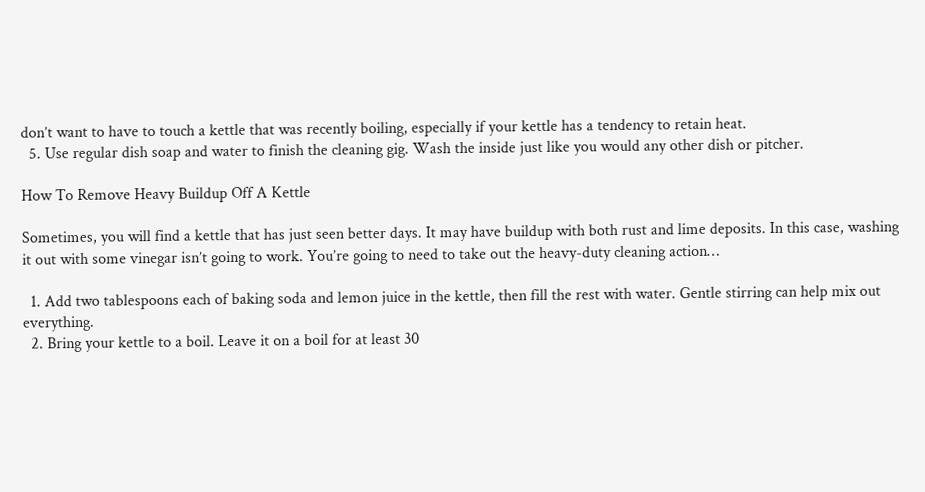don’t want to have to touch a kettle that was recently boiling, especially if your kettle has a tendency to retain heat.
  5. Use regular dish soap and water to finish the cleaning gig. Wash the inside just like you would any other dish or pitcher.

How To Remove Heavy Buildup Off A Kettle

Sometimes, you will find a kettle that has just seen better days. It may have buildup with both rust and lime deposits. In this case, washing it out with some vinegar isn’t going to work. You’re going to need to take out the heavy-duty cleaning action…

  1. Add two tablespoons each of baking soda and lemon juice in the kettle, then fill the rest with water. Gentle stirring can help mix out everything.
  2. Bring your kettle to a boil. Leave it on a boil for at least 30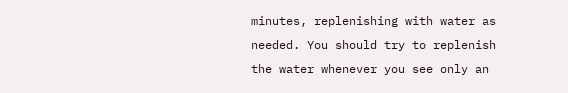minutes, replenishing with water as needed. You should try to replenish the water whenever you see only an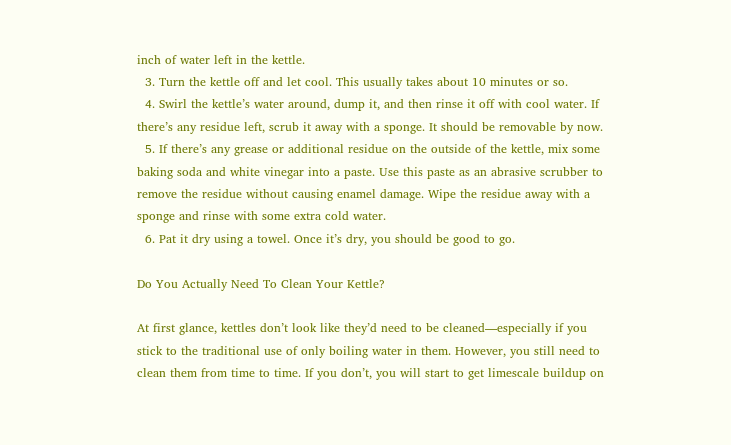inch of water left in the kettle.
  3. Turn the kettle off and let cool. This usually takes about 10 minutes or so.
  4. Swirl the kettle’s water around, dump it, and then rinse it off with cool water. If there’s any residue left, scrub it away with a sponge. It should be removable by now.
  5. If there’s any grease or additional residue on the outside of the kettle, mix some baking soda and white vinegar into a paste. Use this paste as an abrasive scrubber to remove the residue without causing enamel damage. Wipe the residue away with a sponge and rinse with some extra cold water.
  6. Pat it dry using a towel. Once it’s dry, you should be good to go.

Do You Actually Need To Clean Your Kettle?

At first glance, kettles don’t look like they’d need to be cleaned—especially if you stick to the traditional use of only boiling water in them. However, you still need to clean them from time to time. If you don’t, you will start to get limescale buildup on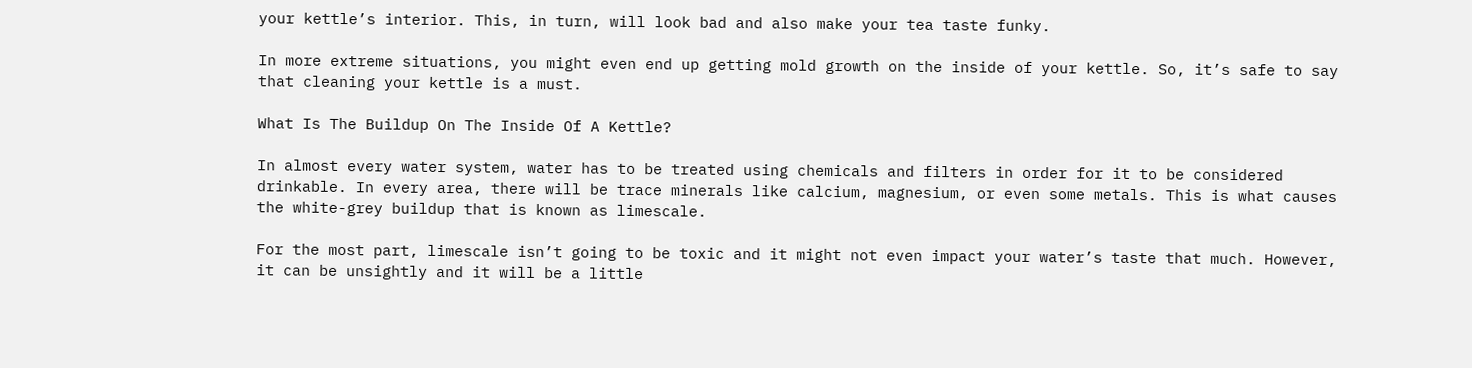your kettle’s interior. This, in turn, will look bad and also make your tea taste funky.

In more extreme situations, you might even end up getting mold growth on the inside of your kettle. So, it’s safe to say that cleaning your kettle is a must.

What Is The Buildup On The Inside Of A Kettle?

In almost every water system, water has to be treated using chemicals and filters in order for it to be considered drinkable. In every area, there will be trace minerals like calcium, magnesium, or even some metals. This is what causes the white-grey buildup that is known as limescale.

For the most part, limescale isn’t going to be toxic and it might not even impact your water’s taste that much. However, it can be unsightly and it will be a little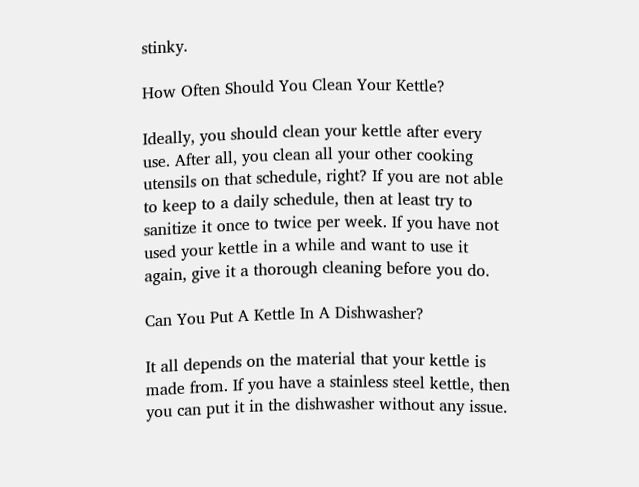stinky.

How Often Should You Clean Your Kettle?

Ideally, you should clean your kettle after every use. After all, you clean all your other cooking utensils on that schedule, right? If you are not able to keep to a daily schedule, then at least try to sanitize it once to twice per week. If you have not used your kettle in a while and want to use it again, give it a thorough cleaning before you do.

Can You Put A Kettle In A Dishwasher?

It all depends on the material that your kettle is made from. If you have a stainless steel kettle, then you can put it in the dishwasher without any issue.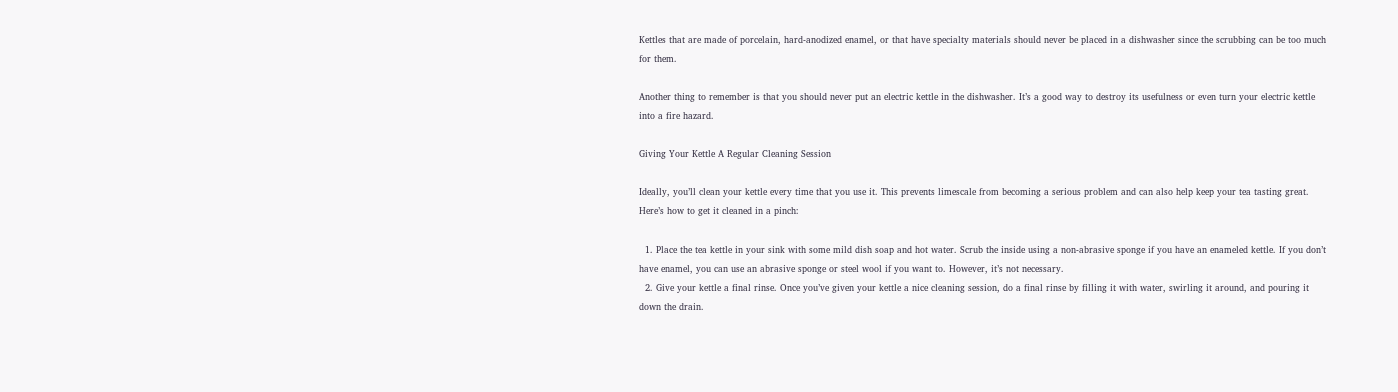Kettles that are made of porcelain, hard-anodized enamel, or that have specialty materials should never be placed in a dishwasher since the scrubbing can be too much for them.

Another thing to remember is that you should never put an electric kettle in the dishwasher. It’s a good way to destroy its usefulness or even turn your electric kettle into a fire hazard.

Giving Your Kettle A Regular Cleaning Session

Ideally, you’ll clean your kettle every time that you use it. This prevents limescale from becoming a serious problem and can also help keep your tea tasting great. Here’s how to get it cleaned in a pinch:

  1. Place the tea kettle in your sink with some mild dish soap and hot water. Scrub the inside using a non-abrasive sponge if you have an enameled kettle. If you don’t have enamel, you can use an abrasive sponge or steel wool if you want to. However, it’s not necessary.
  2. Give your kettle a final rinse. Once you’ve given your kettle a nice cleaning session, do a final rinse by filling it with water, swirling it around, and pouring it down the drain.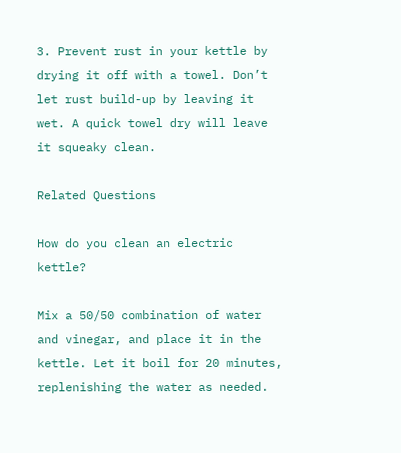3. Prevent rust in your kettle by drying it off with a towel. Don’t let rust build-up by leaving it wet. A quick towel dry will leave it squeaky clean.

Related Questions

How do you clean an electric kettle?

Mix a 50/50 combination of water and vinegar, and place it in the kettle. Let it boil for 20 minutes, replenishing the water as needed.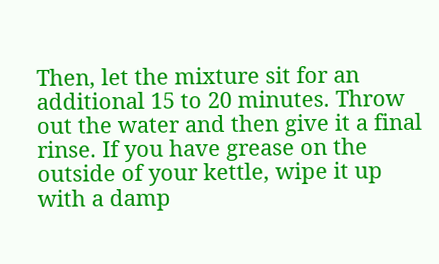Then, let the mixture sit for an additional 15 to 20 minutes. Throw out the water and then give it a final rinse. If you have grease on the outside of your kettle, wipe it up with a damp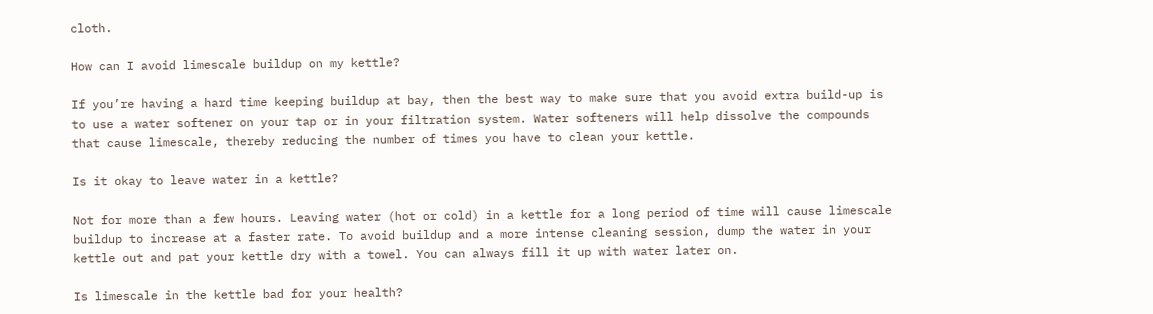cloth.

How can I avoid limescale buildup on my kettle?

If you’re having a hard time keeping buildup at bay, then the best way to make sure that you avoid extra build-up is to use a water softener on your tap or in your filtration system. Water softeners will help dissolve the compounds that cause limescale, thereby reducing the number of times you have to clean your kettle.

Is it okay to leave water in a kettle?

Not for more than a few hours. Leaving water (hot or cold) in a kettle for a long period of time will cause limescale buildup to increase at a faster rate. To avoid buildup and a more intense cleaning session, dump the water in your kettle out and pat your kettle dry with a towel. You can always fill it up with water later on.

Is limescale in the kettle bad for your health?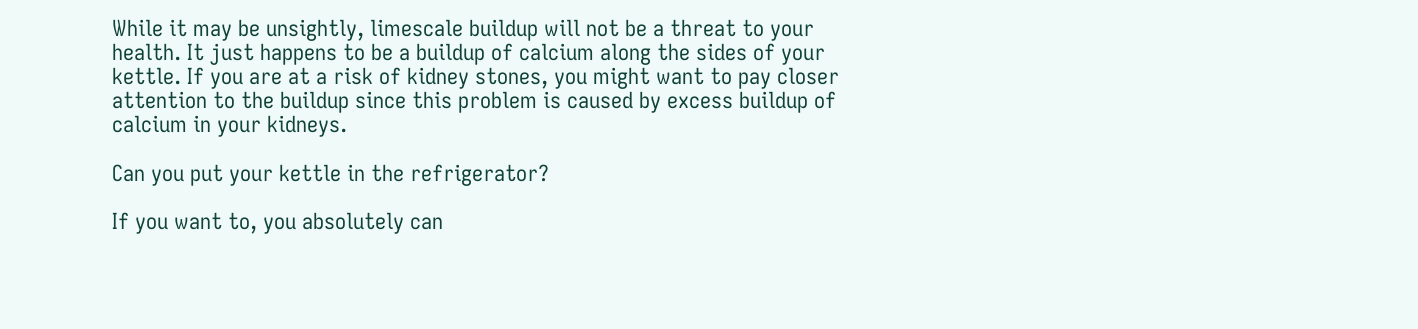While it may be unsightly, limescale buildup will not be a threat to your health. It just happens to be a buildup of calcium along the sides of your kettle. If you are at a risk of kidney stones, you might want to pay closer attention to the buildup since this problem is caused by excess buildup of calcium in your kidneys.

Can you put your kettle in the refrigerator?

If you want to, you absolutely can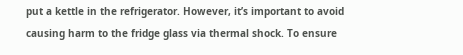put a kettle in the refrigerator. However, it’s important to avoid causing harm to the fridge glass via thermal shock. To ensure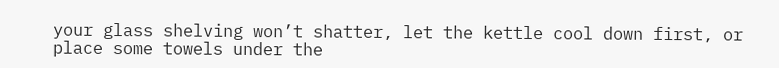your glass shelving won’t shatter, let the kettle cool down first, or place some towels under the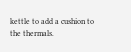kettle to add a cushion to the thermals.